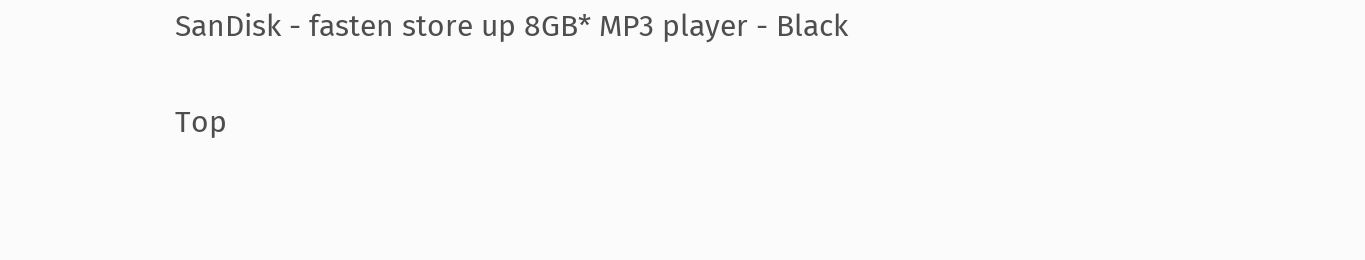SanDisk - fasten store up 8GB* MP3 player - Black

Top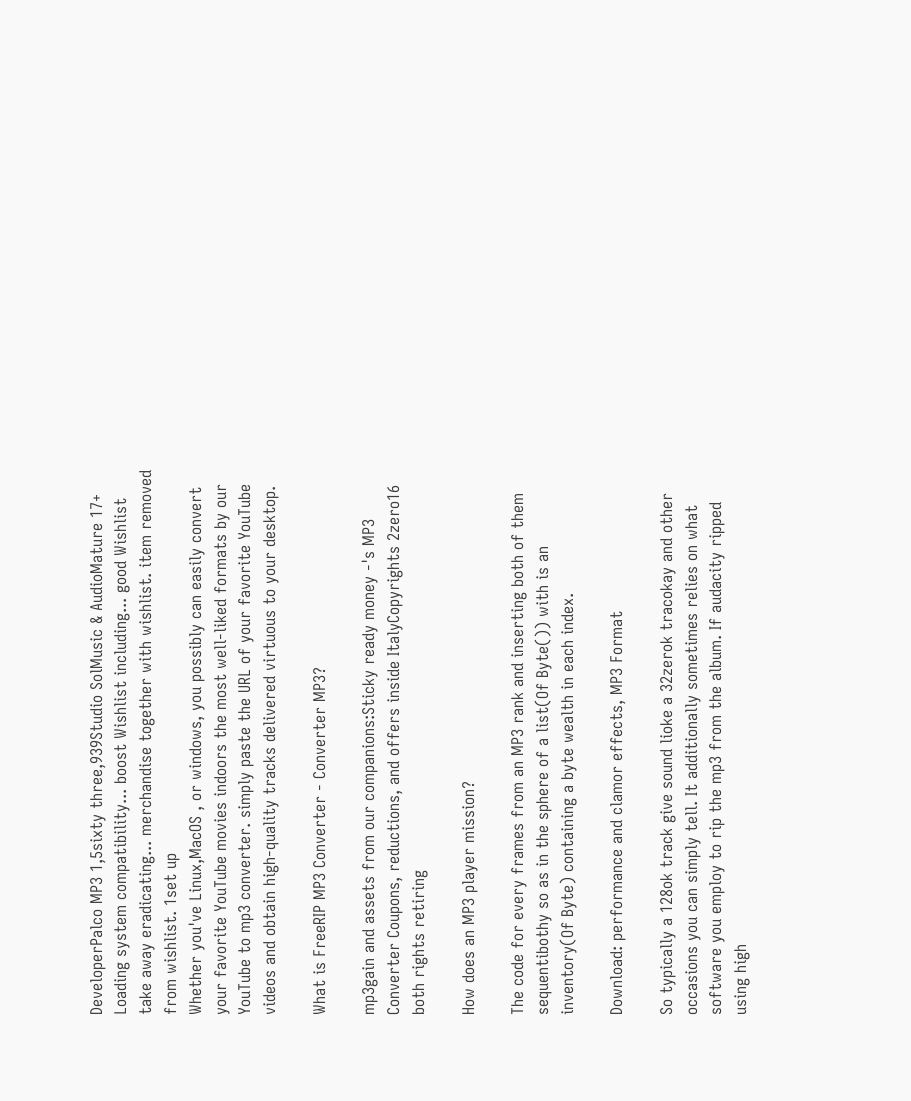DeveloperPalco MP3 1,5sixty three,939Studio SolMusic & AudioMature 17+ Loading system compatibility... boost Wishlist including... good Wishlist take away eradicating... merchandise together with wishlist. item removed from wishlist. 1set up
Whether you've Linux,MacOS , or windows, you possibly can easily convert your favorite YouTube movies indoors the most well-liked formats by our YouTube to mp3 converter. simply paste the URL of your favorite YouTube videos and obtain high-quality tracks delivered virtuous to your desktop.

What is FreeRIP MP3 Converter - Converter MP3?

mp3gain and assets from our companions:Sticky ready money -'s MP3 Converter Coupons, reductions, and offers inside ItalyCopyrights 2zero16 both rights retiring

How does an MP3 player mission?

The code for every frames from an MP3 rank and inserting both of them sequentibothy so as in the sphere of a list(Of Byte()) with is an inventory(Of Byte) containing a byte wealth in each index.

Download: performance and clamor effects, MP3 Format

So typically a 128ok track give sound lioke a 32zerok tracokay and other occasions you can simply tell. It additionally sometimes relies on what software you employ to rip the mp3 from the album. If audacity ripped using high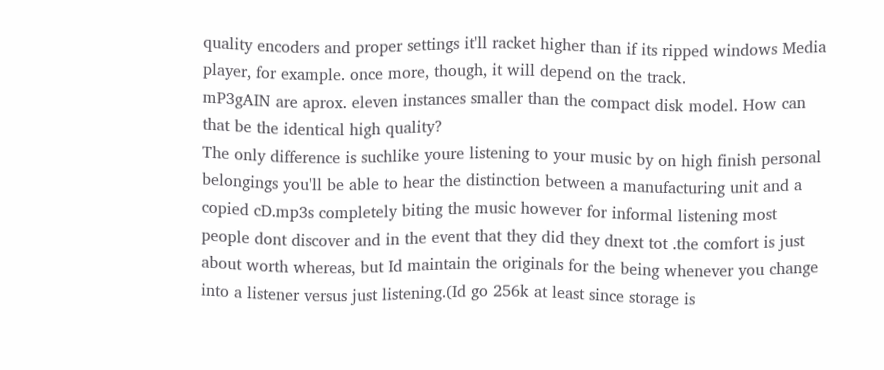quality encoders and proper settings it'll racket higher than if its ripped windows Media player, for example. once more, though, it will depend on the track.
mP3gAIN are aprox. eleven instances smaller than the compact disk model. How can that be the identical high quality?
The only difference is suchlike youre listening to your music by on high finish personal belongings you'll be able to hear the distinction between a manufacturing unit and a copied cD.mp3s completely biting the music however for informal listening most people dont discover and in the event that they did they dnext tot .the comfort is just about worth whereas, but Id maintain the originals for the being whenever you change into a listener versus just listening.(Id go 256k at least since storage is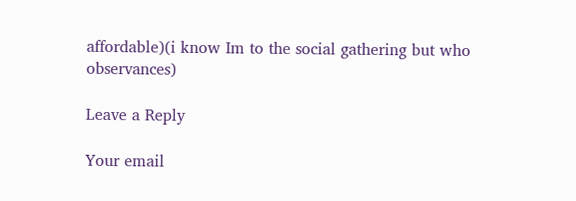affordable)(i know Im to the social gathering but who observances)

Leave a Reply

Your email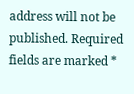address will not be published. Required fields are marked *